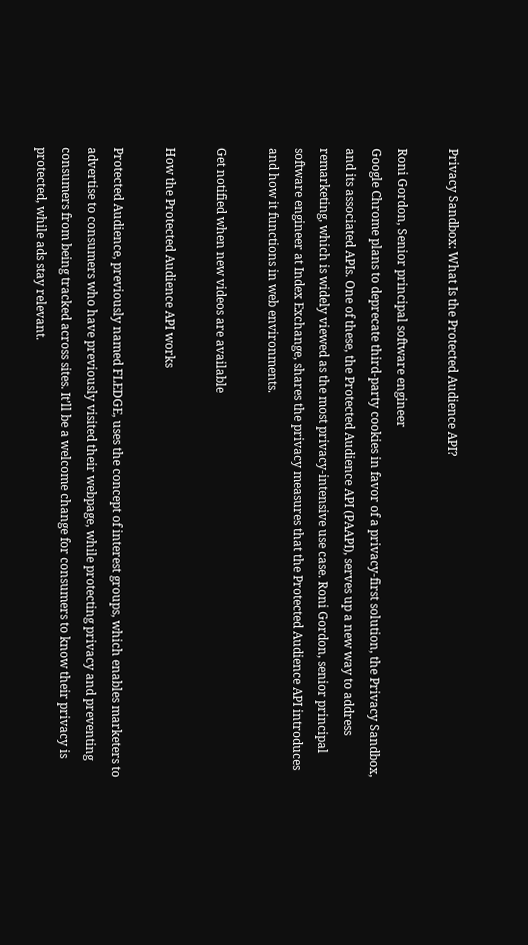Privacy Sandbox: What Is the Protected Audience API?

Roni Gordon, Senior principal software engineer
Google Chrome plans to deprecate third-party cookies in favor of a privacy-first solution, the Privacy Sandbox, and its associated APIs. One of these, the Protected Audience API (PAAPI), serves up a new way to address remarketing, which is widely viewed as the most privacy-intensive use case. Roni Gordon, senior principal software engineer at Index Exchange, shares the privacy measures that the Protected Audience API introduces and how it functions in web environments.

Get notified when new videos are available

How the Protected Audience API works

Protected Audience, previously named FLEDGE, uses the concept of interest groups, which enables marketers to advertise to consumers who have previously visited their webpage, while protecting privacy and preventing consumers from being tracked across sites. It’ll be a welcome change for consumers to know their privacy is protected, while ads stay relevant.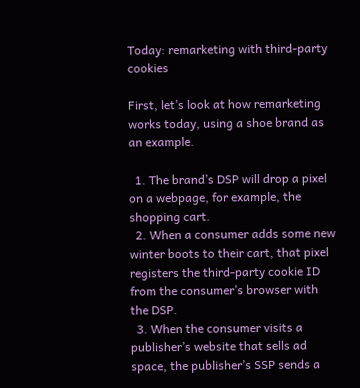Today: remarketing with third-party cookies

First, let’s look at how remarketing works today, using a shoe brand as an example.

  1. The brand’s DSP will drop a pixel on a webpage, for example, the shopping cart.
  2. When a consumer adds some new winter boots to their cart, that pixel registers the third-party cookie ID from the consumer’s browser with the DSP.
  3. When the consumer visits a publisher’s website that sells ad space, the publisher’s SSP sends a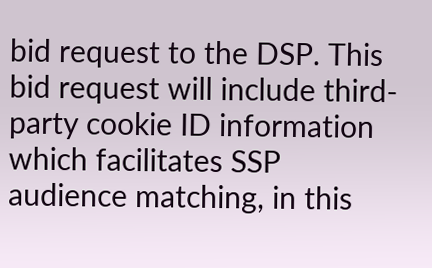bid request to the DSP. This bid request will include third-party cookie ID information which facilitates SSP audience matching, in this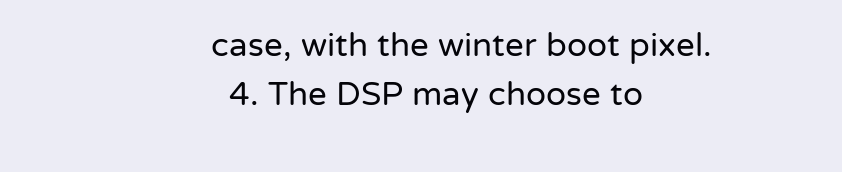case, with the winter boot pixel.
  4. The DSP may choose to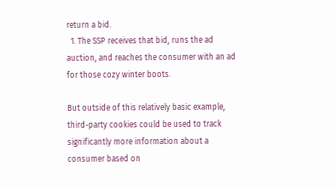return a bid.
  1. The SSP receives that bid, runs the ad auction, and reaches the consumer with an ad for those cozy winter boots.

But outside of this relatively basic example, third-party cookies could be used to track significantly more information about a consumer based on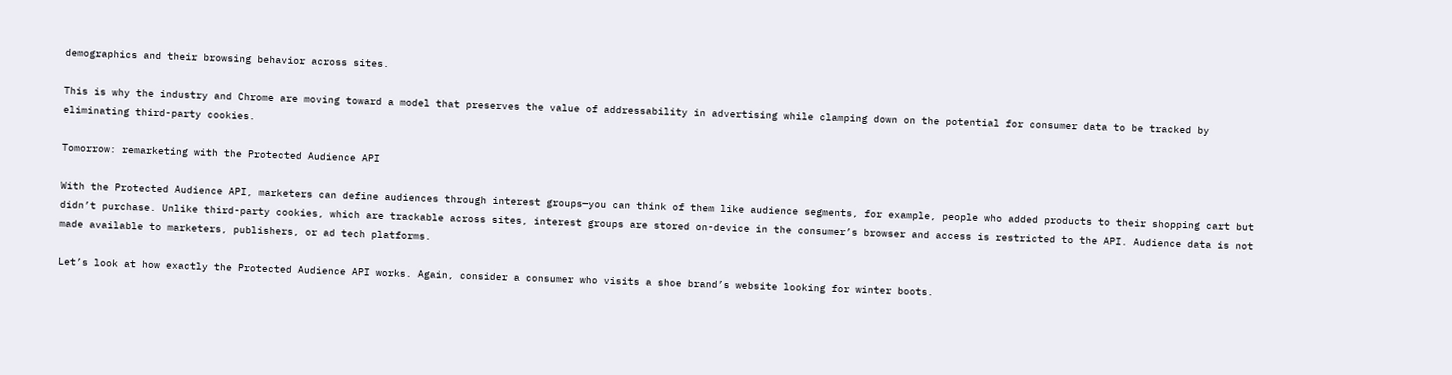demographics and their browsing behavior across sites.

This is why the industry and Chrome are moving toward a model that preserves the value of addressability in advertising while clamping down on the potential for consumer data to be tracked by eliminating third-party cookies.

Tomorrow: remarketing with the Protected Audience API

With the Protected Audience API, marketers can define audiences through interest groups—you can think of them like audience segments, for example, people who added products to their shopping cart but didn’t purchase. Unlike third-party cookies, which are trackable across sites, interest groups are stored on-device in the consumer’s browser and access is restricted to the API. Audience data is not made available to marketers, publishers, or ad tech platforms.

Let’s look at how exactly the Protected Audience API works. Again, consider a consumer who visits a shoe brand’s website looking for winter boots.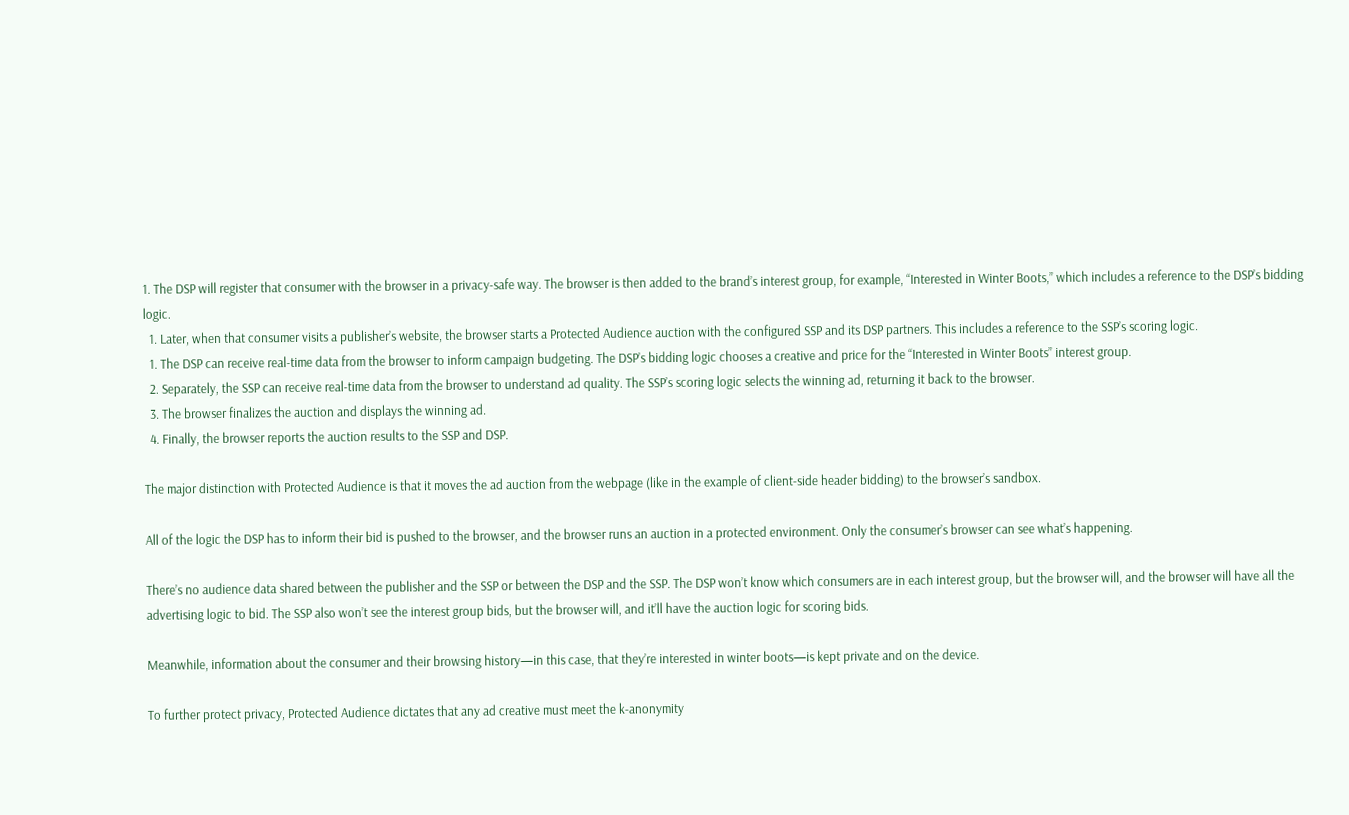1. The DSP will register that consumer with the browser in a privacy-safe way. The browser is then added to the brand’s interest group, for example, “Interested in Winter Boots,” which includes a reference to the DSP’s bidding logic.
  1. Later, when that consumer visits a publisher’s website, the browser starts a Protected Audience auction with the configured SSP and its DSP partners. This includes a reference to the SSP’s scoring logic.
  1. The DSP can receive real-time data from the browser to inform campaign budgeting. The DSP’s bidding logic chooses a creative and price for the “Interested in Winter Boots” interest group.
  2. Separately, the SSP can receive real-time data from the browser to understand ad quality. The SSP’s scoring logic selects the winning ad, returning it back to the browser.
  3. The browser finalizes the auction and displays the winning ad.
  4. Finally, the browser reports the auction results to the SSP and DSP.

The major distinction with Protected Audience is that it moves the ad auction from the webpage (like in the example of client-side header bidding) to the browser’s sandbox.

All of the logic the DSP has to inform their bid is pushed to the browser, and the browser runs an auction in a protected environment. Only the consumer’s browser can see what’s happening.

There’s no audience data shared between the publisher and the SSP or between the DSP and the SSP. The DSP won’t know which consumers are in each interest group, but the browser will, and the browser will have all the advertising logic to bid. The SSP also won’t see the interest group bids, but the browser will, and it’ll have the auction logic for scoring bids.

Meanwhile, information about the consumer and their browsing history—in this case, that they’re interested in winter boots—is kept private and on the device.

To further protect privacy, Protected Audience dictates that any ad creative must meet the k-anonymity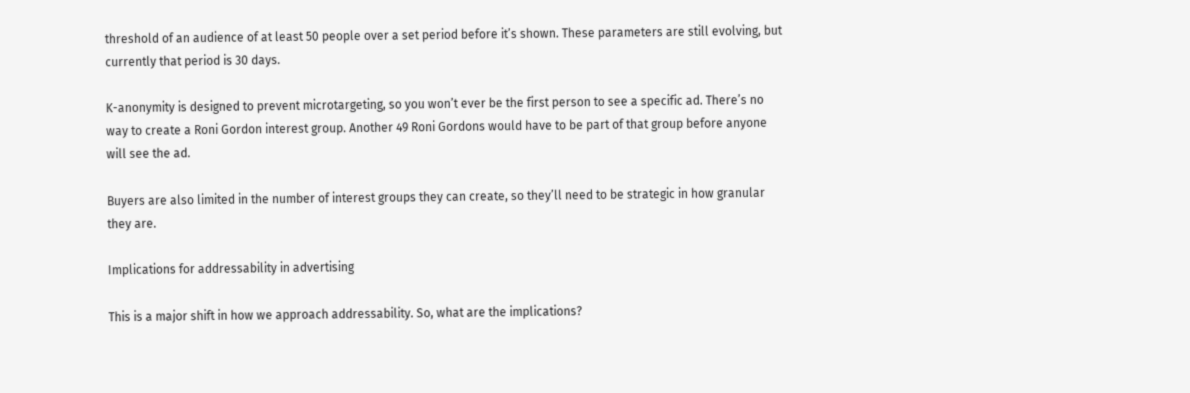threshold of an audience of at least 50 people over a set period before it’s shown. These parameters are still evolving, but currently that period is 30 days.

K-anonymity is designed to prevent microtargeting, so you won’t ever be the first person to see a specific ad. There’s no way to create a Roni Gordon interest group. Another 49 Roni Gordons would have to be part of that group before anyone will see the ad.

Buyers are also limited in the number of interest groups they can create, so they’ll need to be strategic in how granular they are.

Implications for addressability in advertising

This is a major shift in how we approach addressability. So, what are the implications?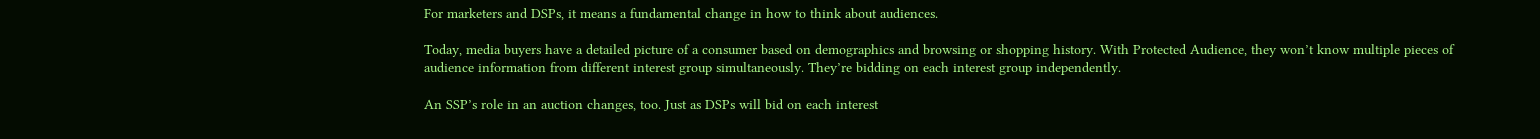For marketers and DSPs, it means a fundamental change in how to think about audiences.

Today, media buyers have a detailed picture of a consumer based on demographics and browsing or shopping history. With Protected Audience, they won’t know multiple pieces of audience information from different interest group simultaneously. They’re bidding on each interest group independently.

An SSP’s role in an auction changes, too. Just as DSPs will bid on each interest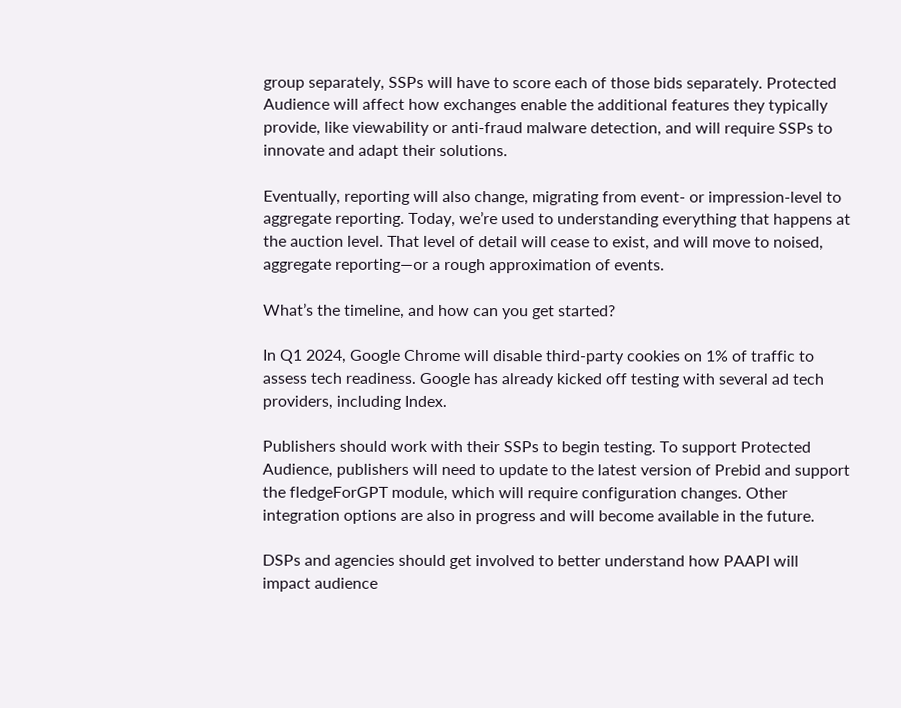group separately, SSPs will have to score each of those bids separately. Protected Audience will affect how exchanges enable the additional features they typically provide, like viewability or anti-fraud malware detection, and will require SSPs to innovate and adapt their solutions.

Eventually, reporting will also change, migrating from event- or impression-level to aggregate reporting. Today, we’re used to understanding everything that happens at the auction level. That level of detail will cease to exist, and will move to noised, aggregate reporting—or a rough approximation of events.

What’s the timeline, and how can you get started?

In Q1 2024, Google Chrome will disable third-party cookies on 1% of traffic to assess tech readiness. Google has already kicked off testing with several ad tech providers, including Index.

Publishers should work with their SSPs to begin testing. To support Protected Audience, publishers will need to update to the latest version of Prebid and support the fledgeForGPT module, which will require configuration changes. Other integration options are also in progress and will become available in the future.

DSPs and agencies should get involved to better understand how PAAPI will impact audience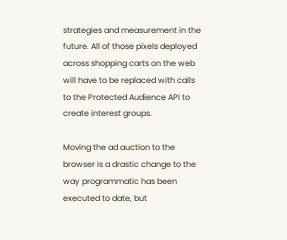strategies and measurement in the future. All of those pixels deployed across shopping carts on the web will have to be replaced with calls to the Protected Audience API to create interest groups.

Moving the ad auction to the browser is a drastic change to the way programmatic has been executed to date, but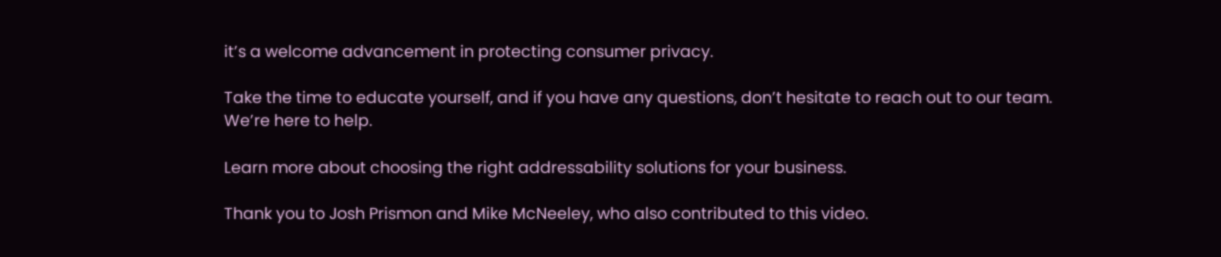it’s a welcome advancement in protecting consumer privacy.

Take the time to educate yourself, and if you have any questions, don’t hesitate to reach out to our team. We’re here to help.

Learn more about choosing the right addressability solutions for your business.

Thank you to Josh Prismon and Mike McNeeley, who also contributed to this video.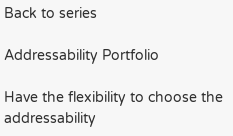Back to series

Addressability Portfolio

Have the flexibility to choose the addressability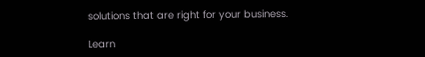solutions that are right for your business.

Learn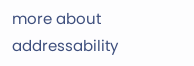more about addressability